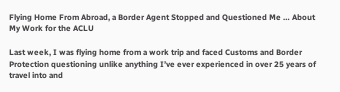Flying Home From Abroad, a Border Agent Stopped and Questioned Me … About My Work for the ACLU

Last week, I was flying home from a work trip and faced Customs and Border Protection questioning unlike anything I’ve ever experienced in over 25 years of travel into and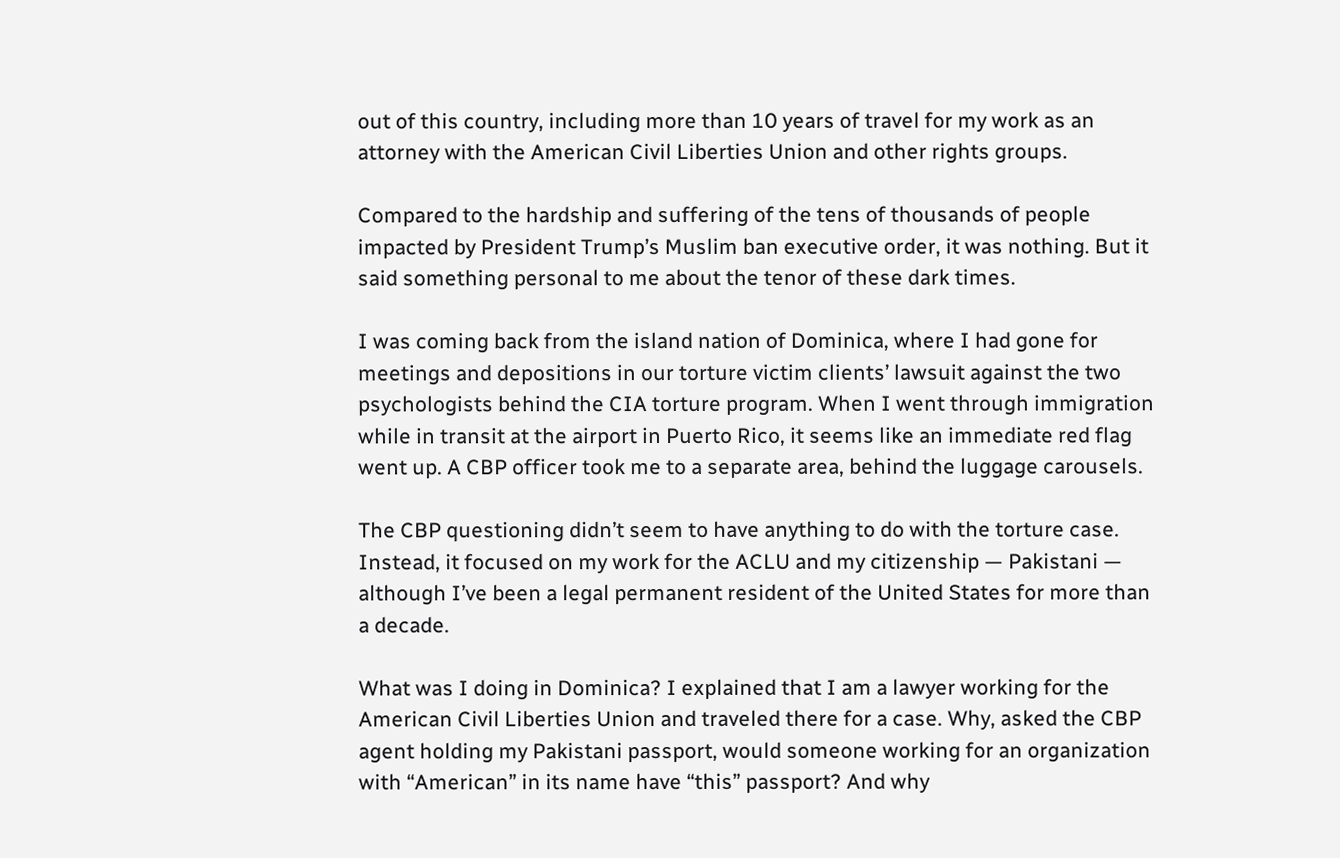out of this country, including more than 10 years of travel for my work as an attorney with the American Civil Liberties Union and other rights groups.

Compared to the hardship and suffering of the tens of thousands of people impacted by President Trump’s Muslim ban executive order, it was nothing. But it said something personal to me about the tenor of these dark times.

I was coming back from the island nation of Dominica, where I had gone for meetings and depositions in our torture victim clients’ lawsuit against the two psychologists behind the CIA torture program. When I went through immigration while in transit at the airport in Puerto Rico, it seems like an immediate red flag went up. A CBP officer took me to a separate area, behind the luggage carousels.

The CBP questioning didn’t seem to have anything to do with the torture case. Instead, it focused on my work for the ACLU and my citizenship — Pakistani — although I’ve been a legal permanent resident of the United States for more than a decade.

What was I doing in Dominica? I explained that I am a lawyer working for the American Civil Liberties Union and traveled there for a case. Why, asked the CBP agent holding my Pakistani passport, would someone working for an organization with “American” in its name have “this” passport? And why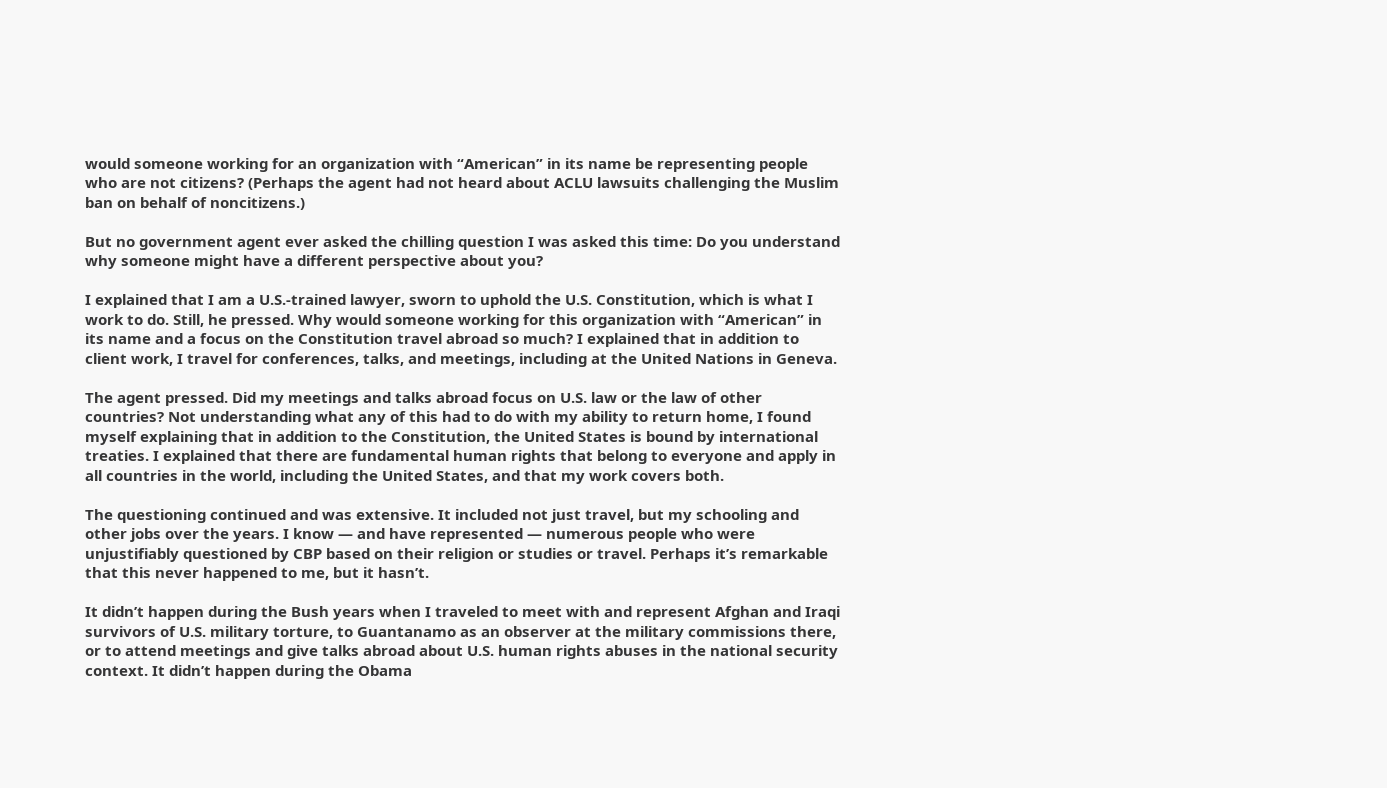would someone working for an organization with “American” in its name be representing people who are not citizens? (Perhaps the agent had not heard about ACLU lawsuits challenging the Muslim ban on behalf of noncitizens.)

But no government agent ever asked the chilling question I was asked this time: Do you understand why someone might have a different perspective about you?

I explained that I am a U.S.-trained lawyer, sworn to uphold the U.S. Constitution, which is what I work to do. Still, he pressed. Why would someone working for this organization with “American” in its name and a focus on the Constitution travel abroad so much? I explained that in addition to client work, I travel for conferences, talks, and meetings, including at the United Nations in Geneva.

The agent pressed. Did my meetings and talks abroad focus on U.S. law or the law of other countries? Not understanding what any of this had to do with my ability to return home, I found myself explaining that in addition to the Constitution, the United States is bound by international treaties. I explained that there are fundamental human rights that belong to everyone and apply in all countries in the world, including the United States, and that my work covers both.

The questioning continued and was extensive. It included not just travel, but my schooling and other jobs over the years. I know — and have represented — numerous people who were unjustifiably questioned by CBP based on their religion or studies or travel. Perhaps it’s remarkable that this never happened to me, but it hasn’t.

It didn’t happen during the Bush years when I traveled to meet with and represent Afghan and Iraqi survivors of U.S. military torture, to Guantanamo as an observer at the military commissions there, or to attend meetings and give talks abroad about U.S. human rights abuses in the national security context. It didn’t happen during the Obama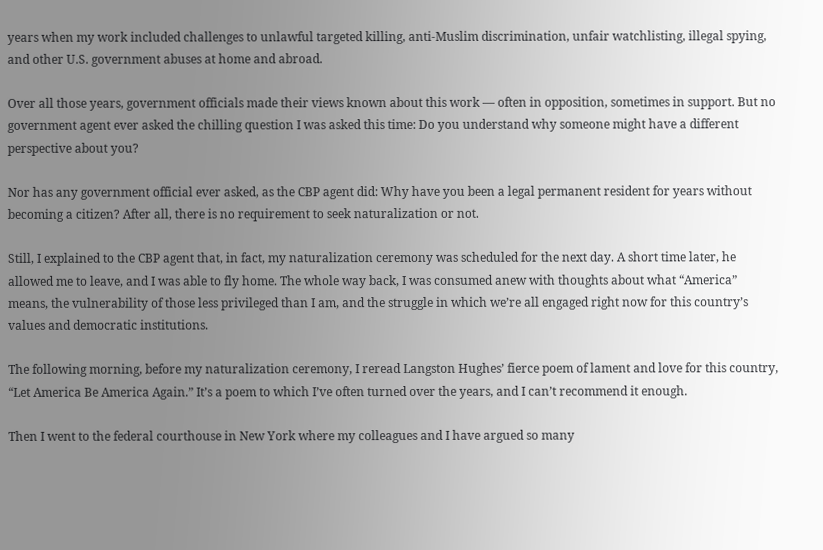years when my work included challenges to unlawful targeted killing, anti-Muslim discrimination, unfair watchlisting, illegal spying, and other U.S. government abuses at home and abroad.

Over all those years, government officials made their views known about this work — often in opposition, sometimes in support. But no government agent ever asked the chilling question I was asked this time: Do you understand why someone might have a different perspective about you?

Nor has any government official ever asked, as the CBP agent did: Why have you been a legal permanent resident for years without becoming a citizen? After all, there is no requirement to seek naturalization or not.

Still, I explained to the CBP agent that, in fact, my naturalization ceremony was scheduled for the next day. A short time later, he allowed me to leave, and I was able to fly home. The whole way back, I was consumed anew with thoughts about what “America” means, the vulnerability of those less privileged than I am, and the struggle in which we’re all engaged right now for this country’s values and democratic institutions.

The following morning, before my naturalization ceremony, I reread Langston Hughes’ fierce poem of lament and love for this country, “Let America Be America Again.” It’s a poem to which I’ve often turned over the years, and I can’t recommend it enough.

Then I went to the federal courthouse in New York where my colleagues and I have argued so many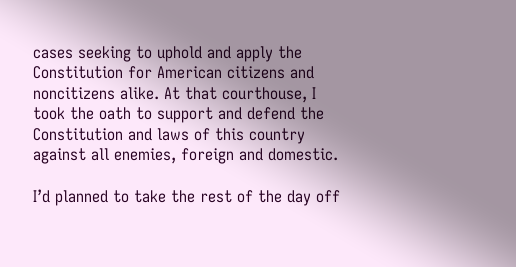cases seeking to uphold and apply the Constitution for American citizens and noncitizens alike. At that courthouse, I took the oath to support and defend the Constitution and laws of this country against all enemies, foreign and domestic.

I’d planned to take the rest of the day off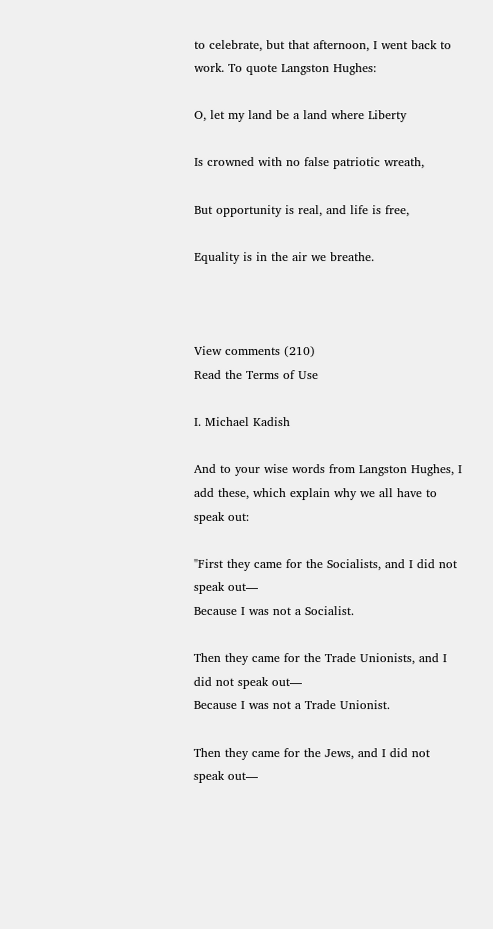to celebrate, but that afternoon, I went back to work. To quote Langston Hughes:

O, let my land be a land where Liberty

Is crowned with no false patriotic wreath,

But opportunity is real, and life is free,

Equality is in the air we breathe.



View comments (210)
Read the Terms of Use

I. Michael Kadish

And to your wise words from Langston Hughes, I add these, which explain why we all have to speak out:

"First they came for the Socialists, and I did not speak out—
Because I was not a Socialist.

Then they came for the Trade Unionists, and I did not speak out—
Because I was not a Trade Unionist.

Then they came for the Jews, and I did not speak out—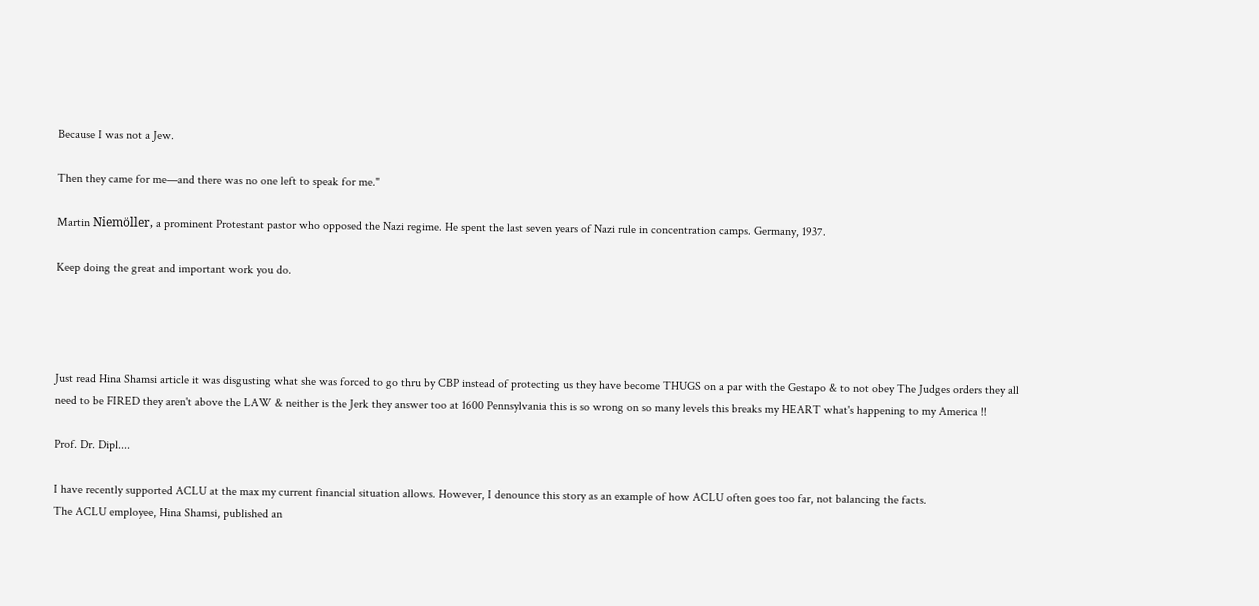Because I was not a Jew.

Then they came for me—and there was no one left to speak for me."

Martin Niemöller, a prominent Protestant pastor who opposed the Nazi regime. He spent the last seven years of Nazi rule in concentration camps. Germany, 1937.

Keep doing the great and important work you do.




Just read Hina Shamsi article it was disgusting what she was forced to go thru by CBP instead of protecting us they have become THUGS on a par with the Gestapo & to not obey The Judges orders they all need to be FIRED they aren't above the LAW & neither is the Jerk they answer too at 1600 Pennsylvania this is so wrong on so many levels this breaks my HEART what's happening to my America !!

Prof. Dr. Dipl....

I have recently supported ACLU at the max my current financial situation allows. However, I denounce this story as an example of how ACLU often goes too far, not balancing the facts.
The ACLU employee, Hina Shamsi, published an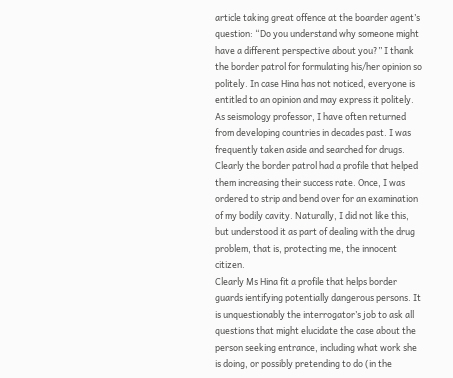article taking great offence at the boarder agent’s question: “Do you understand why someone might have a different perspective about you?” I thank the border patrol for formulating his/her opinion so politely. In case Hina has not noticed, everyone is entitled to an opinion and may express it politely.
As seismology professor, I have often returned from developing countries in decades past. I was frequently taken aside and searched for drugs. Clearly the border patrol had a profile that helped them increasing their success rate. Once, I was ordered to strip and bend over for an examination of my bodily cavity. Naturally, I did not like this, but understood it as part of dealing with the drug problem, that is, protecting me, the innocent citizen.
Clearly Ms Hina fit a profile that helps border guards ientifying potentially dangerous persons. It is unquestionably the interrogator’s job to ask all questions that might elucidate the case about the person seeking entrance, including what work she is doing, or possibly pretending to do (in the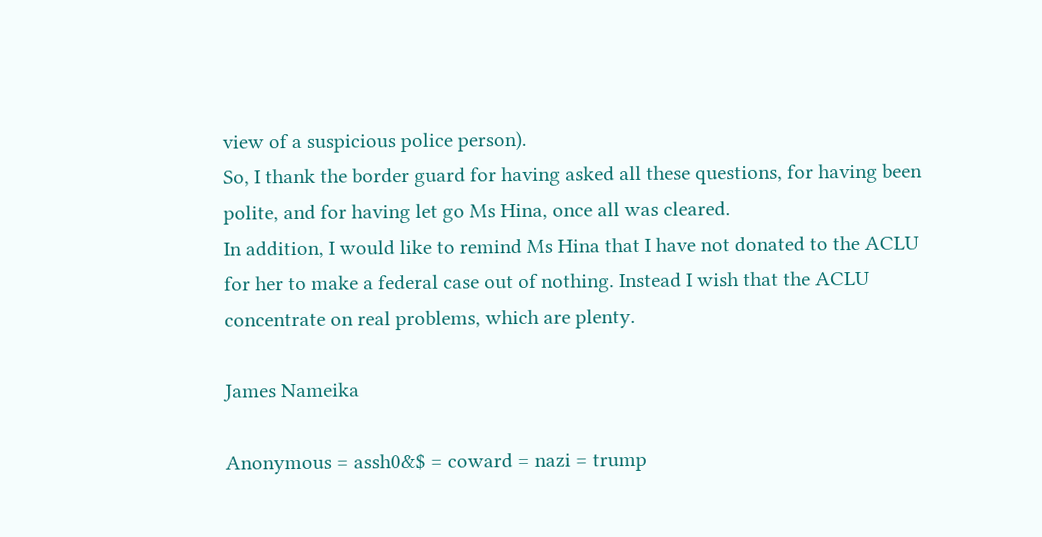view of a suspicious police person).
So, I thank the border guard for having asked all these questions, for having been polite, and for having let go Ms Hina, once all was cleared.
In addition, I would like to remind Ms Hina that I have not donated to the ACLU for her to make a federal case out of nothing. Instead I wish that the ACLU concentrate on real problems, which are plenty.

James Nameika

Anonymous = assh0&$ = coward = nazi = trump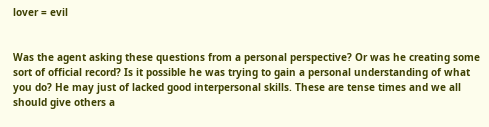lover = evil


Was the agent asking these questions from a personal perspective? Or was he creating some sort of official record? Is it possible he was trying to gain a personal understanding of what you do? He may just of lacked good interpersonal skills. These are tense times and we all should give others a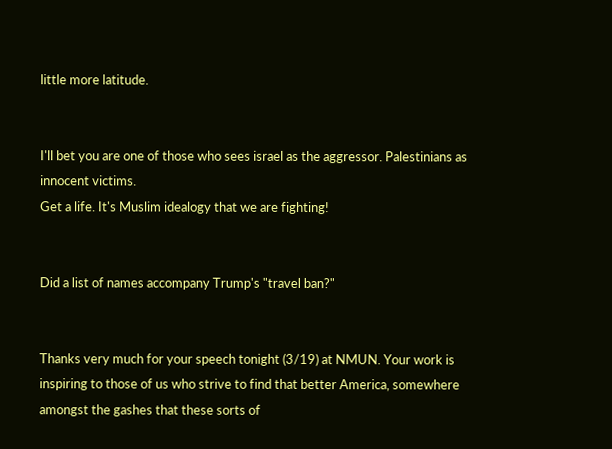little more latitude.


I'll bet you are one of those who sees israel as the aggressor. Palestinians as innocent victims.
Get a life. It's Muslim idealogy that we are fighting!


Did a list of names accompany Trump's "travel ban?"


Thanks very much for your speech tonight (3/19) at NMUN. Your work is inspiring to those of us who strive to find that better America, somewhere amongst the gashes that these sorts of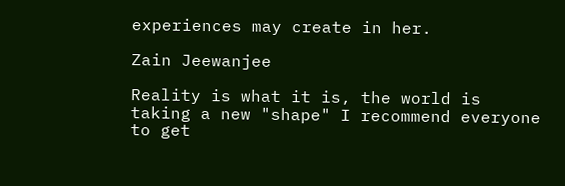experiences may create in her.

Zain Jeewanjee

Reality is what it is, the world is taking a new "shape" I recommend everyone to get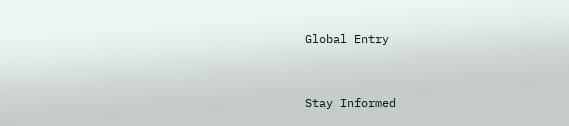Global Entry


Stay Informed